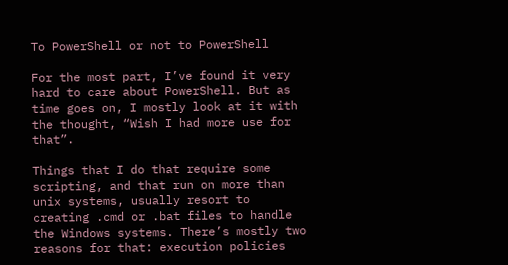To PowerShell or not to PowerShell

For the most part, I’ve found it very hard to care about PowerShell. But as time goes on, I mostly look at it with the thought, “Wish I had more use for that”.

Things that I do that require some scripting, and that run on more than unix systems, usually resort to creating .cmd or .bat files to handle the Windows systems. There’s mostly two reasons for that: execution policies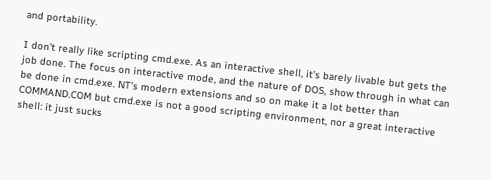and portability.

I don’t really like scripting cmd.exe. As an interactive shell, it’s barely livable but gets the job done. The focus on interactive mode, and the nature of DOS, show through in what can be done in cmd.exe. NT’s modern extensions and so on make it a lot better than COMMAND.COM but cmd.exe is not a good scripting environment, nor a great interactive shell: it just sucks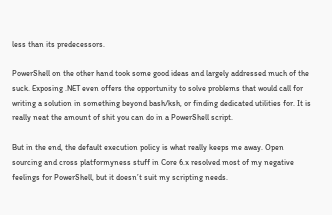less than its predecessors.

PowerShell on the other hand took some good ideas and largely addressed much of the suck. Exposing .NET even offers the opportunity to solve problems that would call for writing a solution in something beyond bash/ksh, or finding dedicated utilities for. It is really neat the amount of shit you can do in a PowerShell script.

But in the end, the default execution policy is what really keeps me away. Open sourcing and cross platformyness stuff in Core 6.x resolved most of my negative feelings for PowerShell, but it doesn’t suit my scripting needs.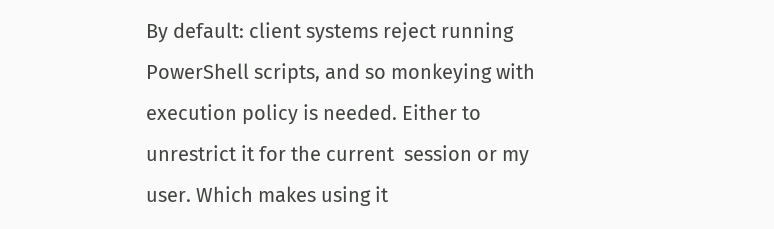By default: client systems reject running PowerShell scripts, and so monkeying with execution policy is needed. Either to unrestrict it for the current  session or my user. Which makes using it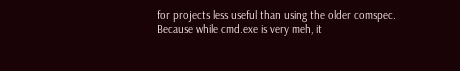for projects less useful than using the older comspec. Because while cmd.exe is very meh, it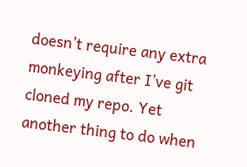doesn’t require any extra monkeying after I’ve git cloned my repo. Yet another thing to do when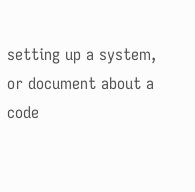setting up a system, or document about a code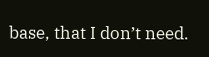base, that I don’t need.